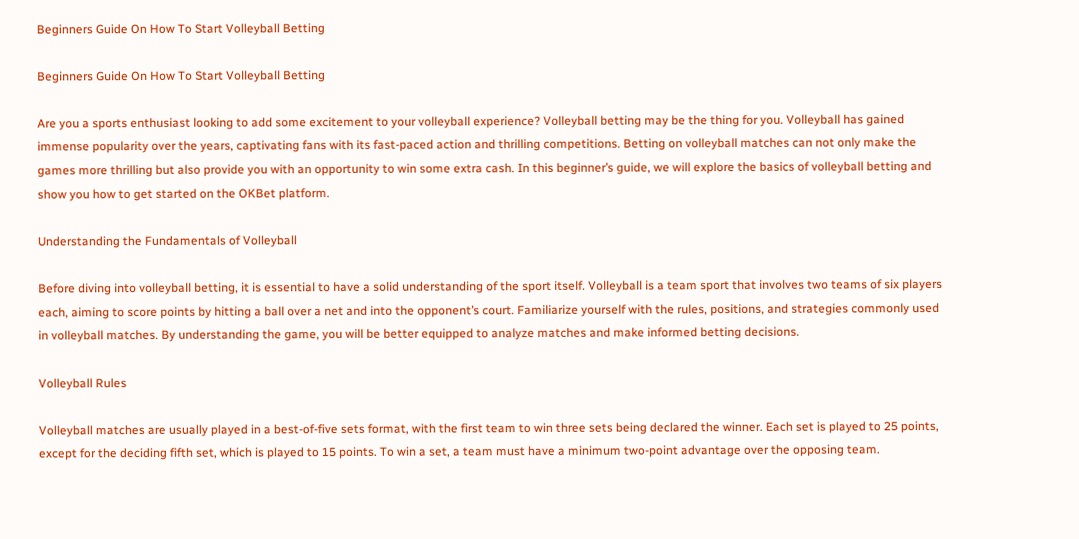Beginners Guide On How To Start Volleyball Betting

Beginners Guide On How To Start Volleyball Betting

Are you a sports enthusiast looking to add some excitement to your volleyball experience? Volleyball betting may be the thing for you. Volleyball has gained immense popularity over the years, captivating fans with its fast-paced action and thrilling competitions. Betting on volleyball matches can not only make the games more thrilling but also provide you with an opportunity to win some extra cash. In this beginner’s guide, we will explore the basics of volleyball betting and show you how to get started on the OKBet platform.

Understanding the Fundamentals of Volleyball

Before diving into volleyball betting, it is essential to have a solid understanding of the sport itself. Volleyball is a team sport that involves two teams of six players each, aiming to score points by hitting a ball over a net and into the opponent’s court. Familiarize yourself with the rules, positions, and strategies commonly used in volleyball matches. By understanding the game, you will be better equipped to analyze matches and make informed betting decisions.

Volleyball Rules

Volleyball matches are usually played in a best-of-five sets format, with the first team to win three sets being declared the winner. Each set is played to 25 points, except for the deciding fifth set, which is played to 15 points. To win a set, a team must have a minimum two-point advantage over the opposing team.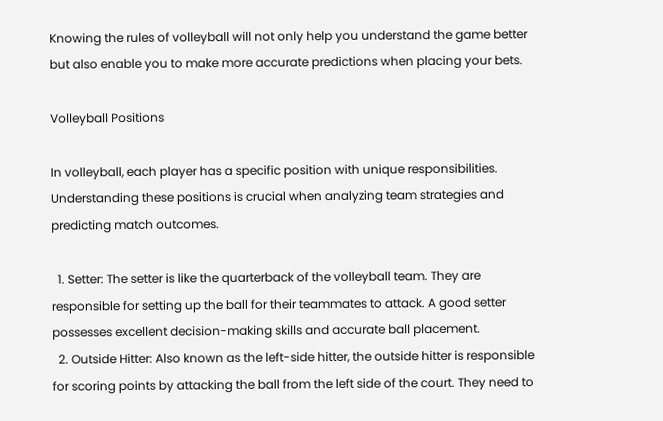Knowing the rules of volleyball will not only help you understand the game better but also enable you to make more accurate predictions when placing your bets.

Volleyball Positions

In volleyball, each player has a specific position with unique responsibilities. Understanding these positions is crucial when analyzing team strategies and predicting match outcomes.

  1. Setter: The setter is like the quarterback of the volleyball team. They are responsible for setting up the ball for their teammates to attack. A good setter possesses excellent decision-making skills and accurate ball placement.
  2. Outside Hitter: Also known as the left-side hitter, the outside hitter is responsible for scoring points by attacking the ball from the left side of the court. They need to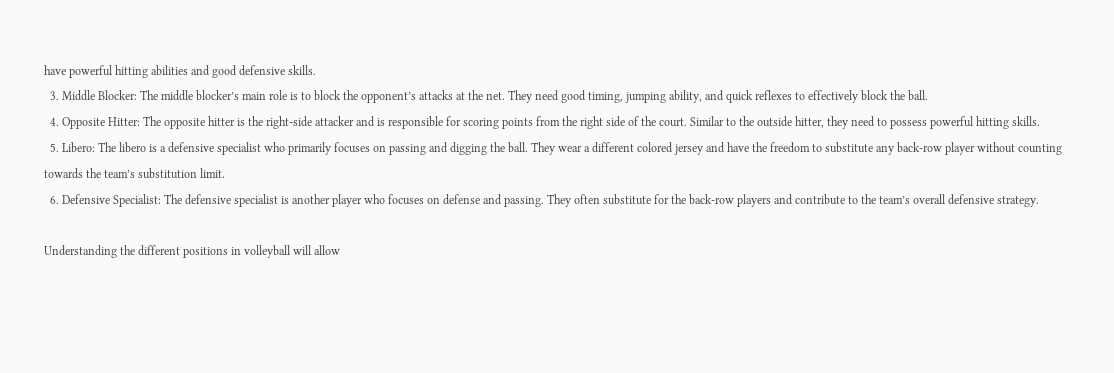have powerful hitting abilities and good defensive skills.
  3. Middle Blocker: The middle blocker’s main role is to block the opponent’s attacks at the net. They need good timing, jumping ability, and quick reflexes to effectively block the ball.
  4. Opposite Hitter: The opposite hitter is the right-side attacker and is responsible for scoring points from the right side of the court. Similar to the outside hitter, they need to possess powerful hitting skills.
  5. Libero: The libero is a defensive specialist who primarily focuses on passing and digging the ball. They wear a different colored jersey and have the freedom to substitute any back-row player without counting towards the team’s substitution limit.
  6. Defensive Specialist: The defensive specialist is another player who focuses on defense and passing. They often substitute for the back-row players and contribute to the team’s overall defensive strategy.

Understanding the different positions in volleyball will allow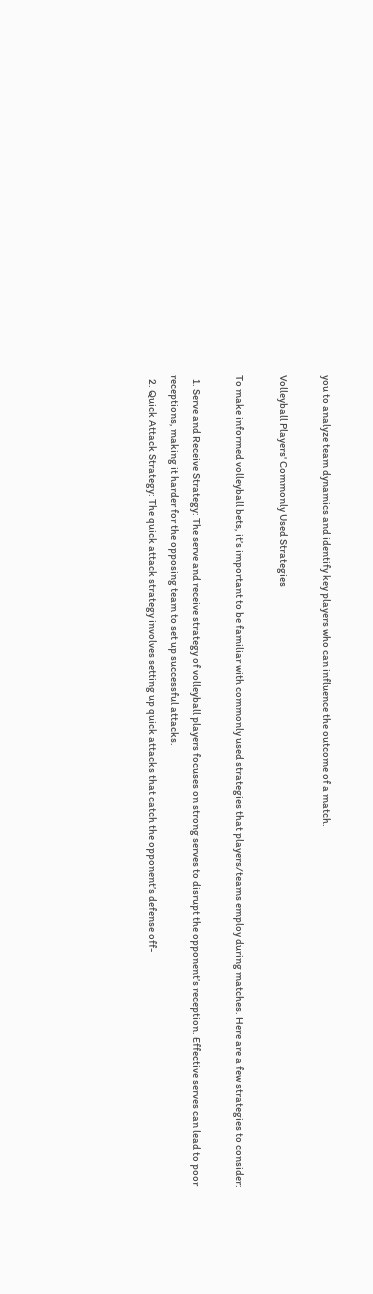you to analyze team dynamics and identify key players who can influence the outcome of a match.

Volleyball Players' Commonly Used Strategies

To make informed volleyball bets, it’s important to be familiar with commonly used strategies that players/teams employ during matches. Here are a few strategies to consider:

  1. Serve and Receive Strategy: The serve and receive strategy of volleyball players focuses on strong serves to disrupt the opponent’s reception. Effective serves can lead to poor receptions, making it harder for the opposing team to set up successful attacks.
  2. Quick Attack Strategy: The quick attack strategy involves setting up quick attacks that catch the opponent’s defense off-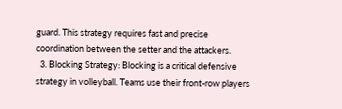guard. This strategy requires fast and precise coordination between the setter and the attackers.
  3. Blocking Strategy: Blocking is a critical defensive strategy in volleyball. Teams use their front-row players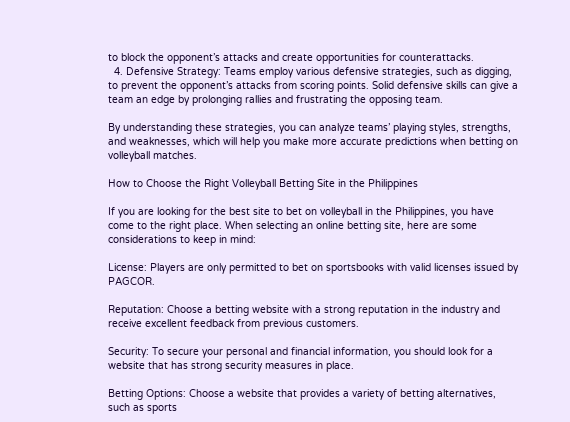to block the opponent’s attacks and create opportunities for counterattacks.
  4. Defensive Strategy: Teams employ various defensive strategies, such as digging, to prevent the opponent’s attacks from scoring points. Solid defensive skills can give a team an edge by prolonging rallies and frustrating the opposing team.

By understanding these strategies, you can analyze teams’ playing styles, strengths, and weaknesses, which will help you make more accurate predictions when betting on volleyball matches.

How to Choose the Right Volleyball Betting Site in the Philippines

If you are looking for the best site to bet on volleyball in the Philippines, you have come to the right place. When selecting an online betting site, here are some considerations to keep in mind:

License: Players are only permitted to bet on sportsbooks with valid licenses issued by PAGCOR.

Reputation: Choose a betting website with a strong reputation in the industry and receive excellent feedback from previous customers.

Security: To secure your personal and financial information, you should look for a website that has strong security measures in place.

Betting Options: Choose a website that provides a variety of betting alternatives, such as sports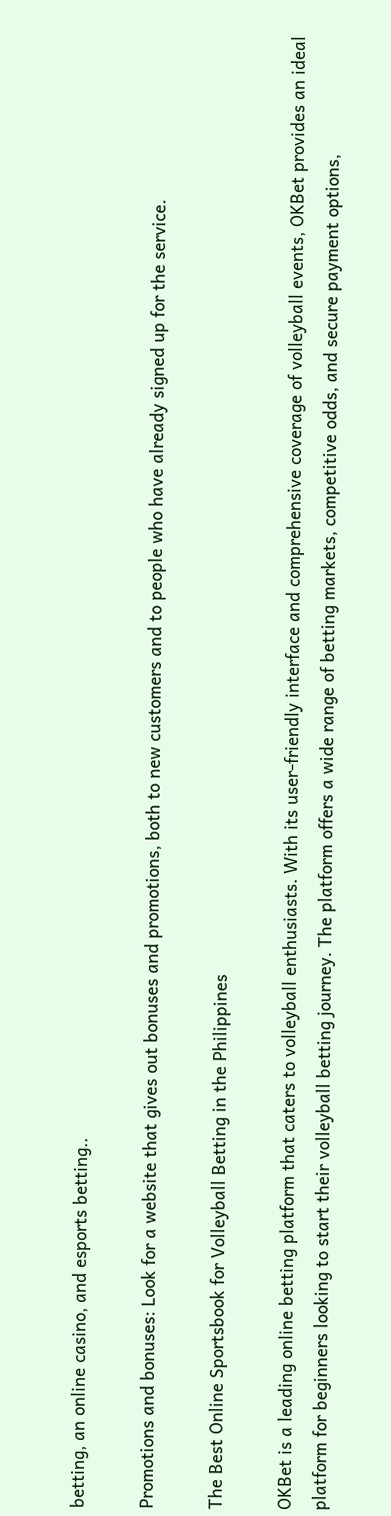betting, an online casino, and esports betting..

Promotions and bonuses: Look for a website that gives out bonuses and promotions, both to new customers and to people who have already signed up for the service.

The Best Online Sportsbook for Volleyball Betting in the Philippines

OKBet is a leading online betting platform that caters to volleyball enthusiasts. With its user-friendly interface and comprehensive coverage of volleyball events, OKBet provides an ideal platform for beginners looking to start their volleyball betting journey. The platform offers a wide range of betting markets, competitive odds, and secure payment options,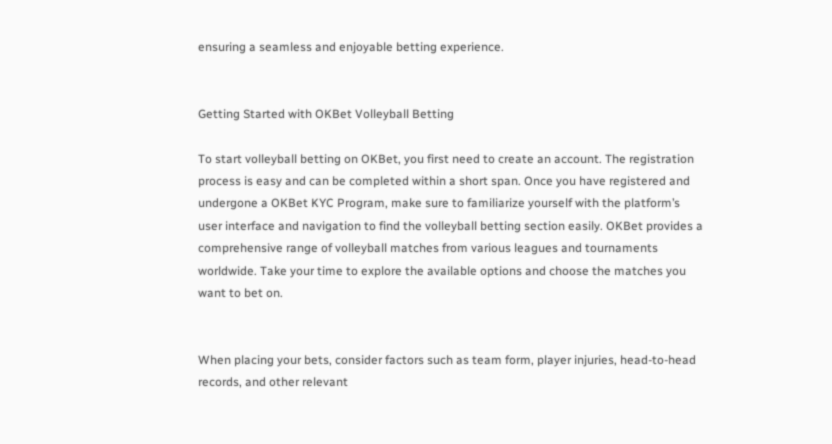ensuring a seamless and enjoyable betting experience.


Getting Started with OKBet Volleyball Betting

To start volleyball betting on OKBet, you first need to create an account. The registration process is easy and can be completed within a short span. Once you have registered and undergone a OKBet KYC Program, make sure to familiarize yourself with the platform’s user interface and navigation to find the volleyball betting section easily. OKBet provides a comprehensive range of volleyball matches from various leagues and tournaments worldwide. Take your time to explore the available options and choose the matches you want to bet on.


When placing your bets, consider factors such as team form, player injuries, head-to-head records, and other relevant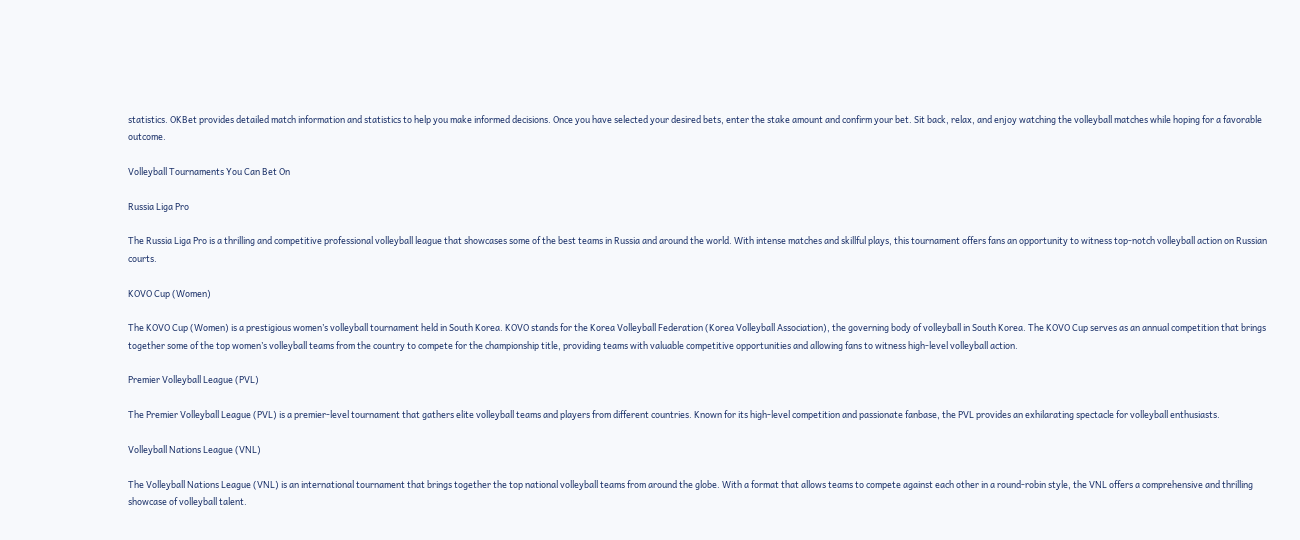statistics. OKBet provides detailed match information and statistics to help you make informed decisions. Once you have selected your desired bets, enter the stake amount and confirm your bet. Sit back, relax, and enjoy watching the volleyball matches while hoping for a favorable outcome.

Volleyball Tournaments You Can Bet On

Russia Liga Pro

The Russia Liga Pro is a thrilling and competitive professional volleyball league that showcases some of the best teams in Russia and around the world. With intense matches and skillful plays, this tournament offers fans an opportunity to witness top-notch volleyball action on Russian courts.

KOVO Cup (Women)

The KOVO Cup (Women) is a prestigious women’s volleyball tournament held in South Korea. KOVO stands for the Korea Volleyball Federation (Korea Volleyball Association), the governing body of volleyball in South Korea. The KOVO Cup serves as an annual competition that brings together some of the top women’s volleyball teams from the country to compete for the championship title, providing teams with valuable competitive opportunities and allowing fans to witness high-level volleyball action.

Premier Volleyball League (PVL)

The Premier Volleyball League (PVL) is a premier-level tournament that gathers elite volleyball teams and players from different countries. Known for its high-level competition and passionate fanbase, the PVL provides an exhilarating spectacle for volleyball enthusiasts.

Volleyball Nations League (VNL)

The Volleyball Nations League (VNL) is an international tournament that brings together the top national volleyball teams from around the globe. With a format that allows teams to compete against each other in a round-robin style, the VNL offers a comprehensive and thrilling showcase of volleyball talent.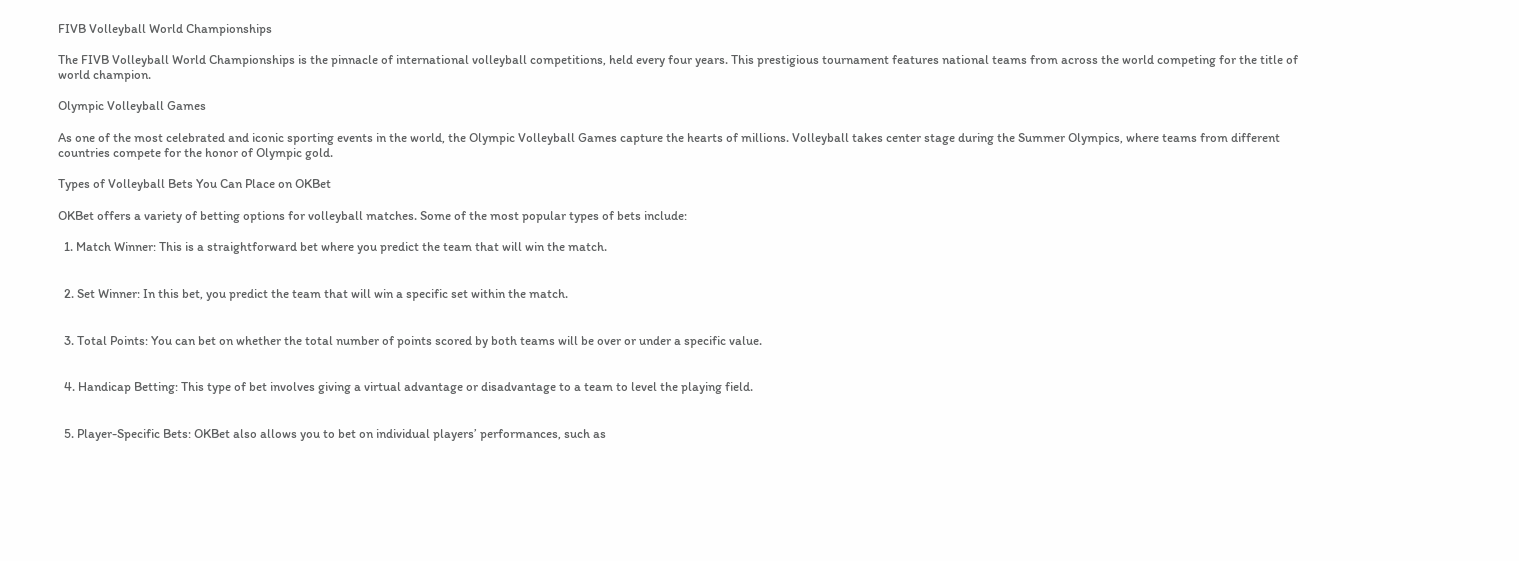FIVB Volleyball World Championships

The FIVB Volleyball World Championships is the pinnacle of international volleyball competitions, held every four years. This prestigious tournament features national teams from across the world competing for the title of world champion.

Olympic Volleyball Games

As one of the most celebrated and iconic sporting events in the world, the Olympic Volleyball Games capture the hearts of millions. Volleyball takes center stage during the Summer Olympics, where teams from different countries compete for the honor of Olympic gold.

Types of Volleyball Bets You Can Place on OKBet

OKBet offers a variety of betting options for volleyball matches. Some of the most popular types of bets include:

  1. Match Winner: This is a straightforward bet where you predict the team that will win the match.


  2. Set Winner: In this bet, you predict the team that will win a specific set within the match.


  3. Total Points: You can bet on whether the total number of points scored by both teams will be over or under a specific value.


  4. Handicap Betting: This type of bet involves giving a virtual advantage or disadvantage to a team to level the playing field.


  5. Player-Specific Bets: OKBet also allows you to bet on individual players’ performances, such as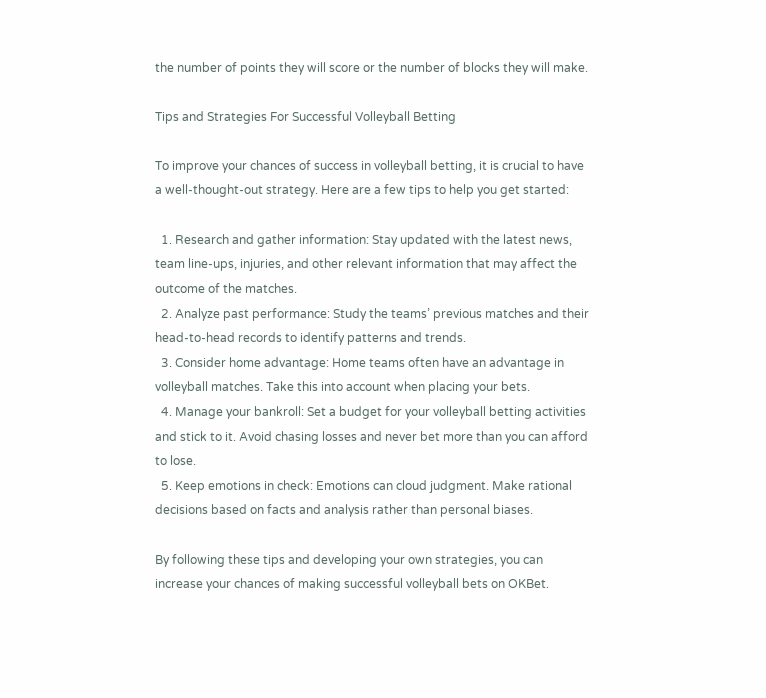the number of points they will score or the number of blocks they will make.

Tips and Strategies For Successful Volleyball Betting

To improve your chances of success in volleyball betting, it is crucial to have a well-thought-out strategy. Here are a few tips to help you get started:

  1. Research and gather information: Stay updated with the latest news, team line-ups, injuries, and other relevant information that may affect the outcome of the matches.
  2. Analyze past performance: Study the teams’ previous matches and their head-to-head records to identify patterns and trends.
  3. Consider home advantage: Home teams often have an advantage in volleyball matches. Take this into account when placing your bets.
  4. Manage your bankroll: Set a budget for your volleyball betting activities and stick to it. Avoid chasing losses and never bet more than you can afford to lose.
  5. Keep emotions in check: Emotions can cloud judgment. Make rational decisions based on facts and analysis rather than personal biases.

By following these tips and developing your own strategies, you can increase your chances of making successful volleyball bets on OKBet.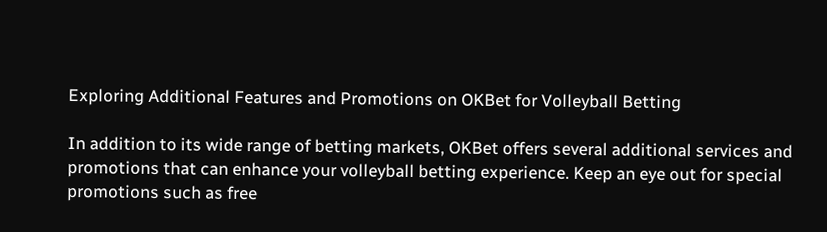Exploring Additional Features and Promotions on OKBet for Volleyball Betting

In addition to its wide range of betting markets, OKBet offers several additional services and promotions that can enhance your volleyball betting experience. Keep an eye out for special promotions such as free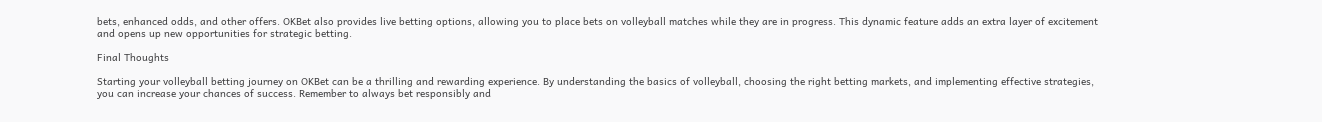bets, enhanced odds, and other offers. OKBet also provides live betting options, allowing you to place bets on volleyball matches while they are in progress. This dynamic feature adds an extra layer of excitement and opens up new opportunities for strategic betting.

Final Thoughts

Starting your volleyball betting journey on OKBet can be a thrilling and rewarding experience. By understanding the basics of volleyball, choosing the right betting markets, and implementing effective strategies, you can increase your chances of success. Remember to always bet responsibly and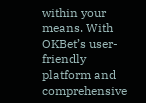within your means. With OKBet’s user-friendly platform and comprehensive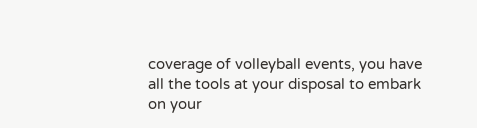coverage of volleyball events, you have all the tools at your disposal to embark on your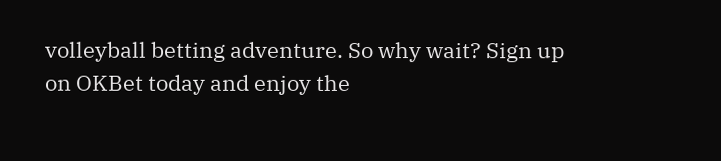volleyball betting adventure. So why wait? Sign up on OKBet today and enjoy the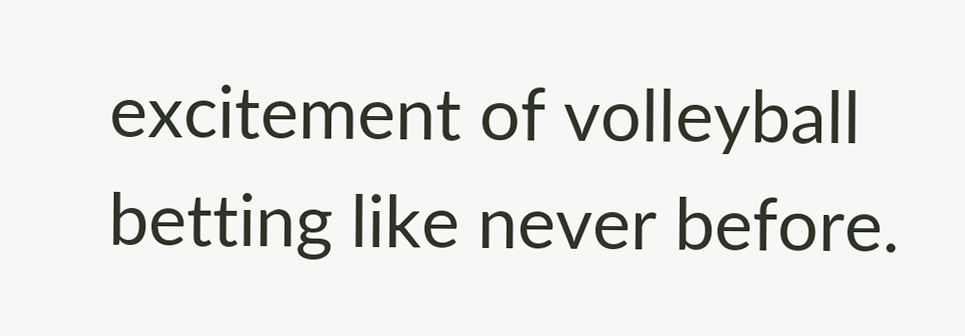excitement of volleyball betting like never before.